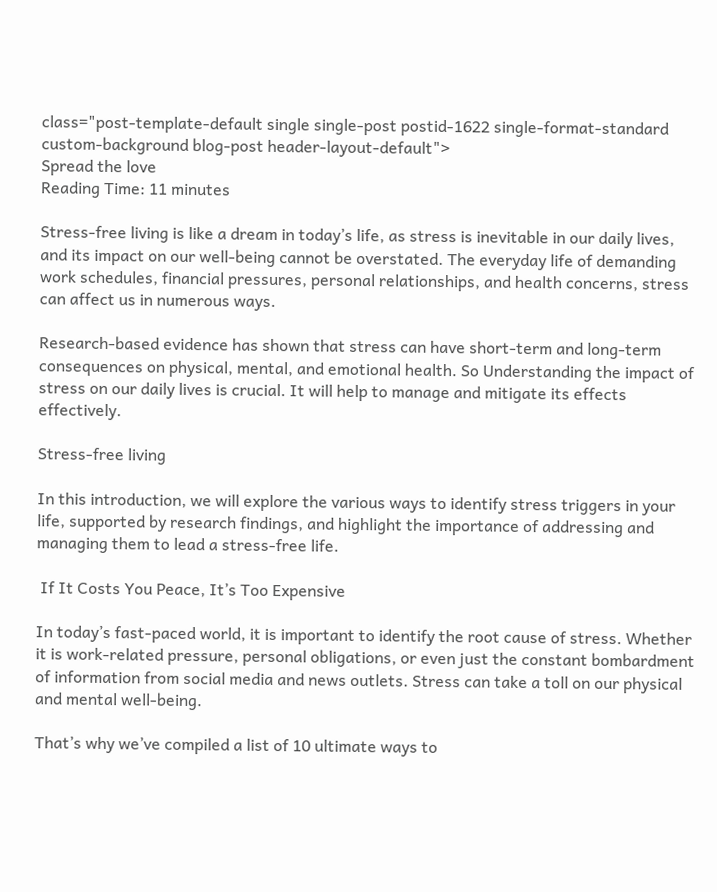class="post-template-default single single-post postid-1622 single-format-standard custom-background blog-post header-layout-default">
Spread the love
Reading Time: 11 minutes

Stress-free living is like a dream in today’s life, as stress is inevitable in our daily lives, and its impact on our well-being cannot be overstated. The everyday life of demanding work schedules, financial pressures, personal relationships, and health concerns, stress can affect us in numerous ways.

Research-based evidence has shown that stress can have short-term and long-term consequences on physical, mental, and emotional health. So Understanding the impact of stress on our daily lives is crucial. It will help to manage and mitigate its effects effectively.

Stress-free living

In this introduction, we will explore the various ways to identify stress triggers in your life, supported by research findings, and highlight the importance of addressing and managing them to lead a stress-free life.

 If It Costs You Peace, It’s Too Expensive

In today’s fast-paced world, it is important to identify the root cause of stress. Whether it is work-related pressure, personal obligations, or even just the constant bombardment of information from social media and news outlets. Stress can take a toll on our physical and mental well-being.

That’s why we’ve compiled a list of 10 ultimate ways to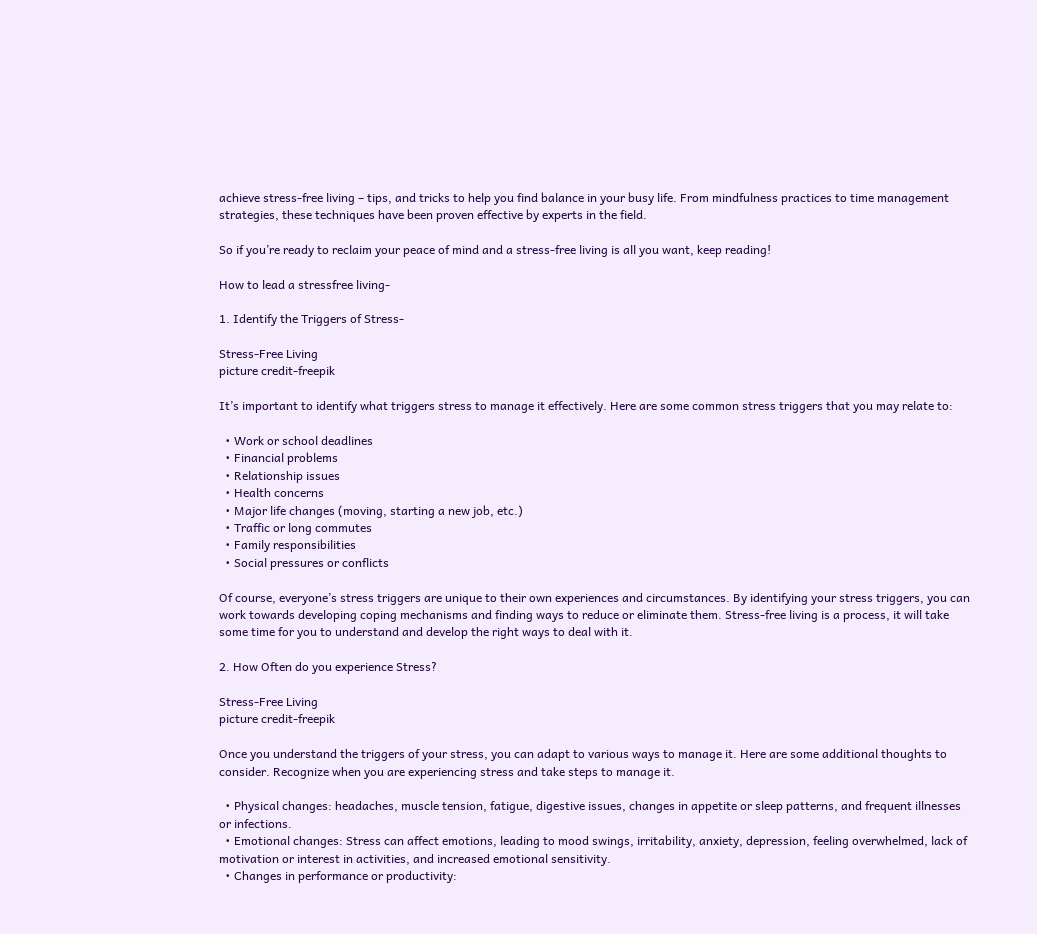achieve stress-free living – tips, and tricks to help you find balance in your busy life. From mindfulness practices to time management strategies, these techniques have been proven effective by experts in the field.

So if you’re ready to reclaim your peace of mind and a stress-free living is all you want, keep reading!

How to lead a stressfree living-

1. Identify the Triggers of Stress-

Stress-Free Living
picture credit-freepik

It’s important to identify what triggers stress to manage it effectively. Here are some common stress triggers that you may relate to:

  • Work or school deadlines
  • Financial problems
  • Relationship issues
  • Health concerns
  • Major life changes (moving, starting a new job, etc.)
  • Traffic or long commutes
  • Family responsibilities
  • Social pressures or conflicts

Of course, everyone’s stress triggers are unique to their own experiences and circumstances. By identifying your stress triggers, you can work towards developing coping mechanisms and finding ways to reduce or eliminate them. Stress-free living is a process, it will take some time for you to understand and develop the right ways to deal with it.

2. How Often do you experience Stress?

Stress-Free Living
picture credit-freepik

Once you understand the triggers of your stress, you can adapt to various ways to manage it. Here are some additional thoughts to consider. Recognize when you are experiencing stress and take steps to manage it.

  • Physical changes: headaches, muscle tension, fatigue, digestive issues, changes in appetite or sleep patterns, and frequent illnesses or infections.
  • Emotional changes: Stress can affect emotions, leading to mood swings, irritability, anxiety, depression, feeling overwhelmed, lack of motivation or interest in activities, and increased emotional sensitivity.
  • Changes in performance or productivity: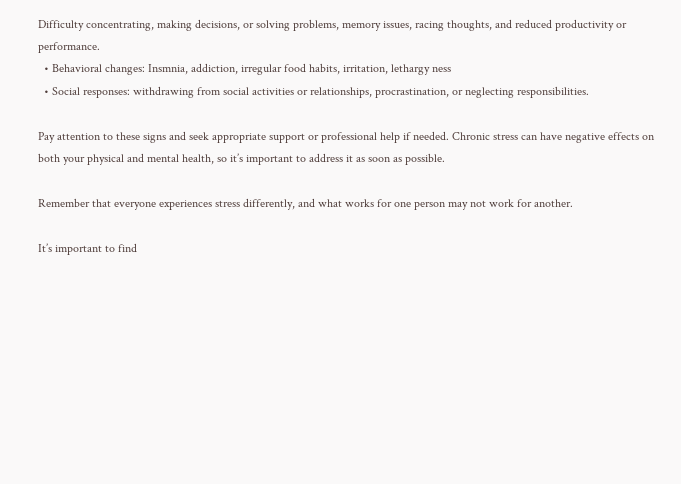Difficulty concentrating, making decisions, or solving problems, memory issues, racing thoughts, and reduced productivity or performance.
  • Behavioral changes: Insmnia, addiction, irregular food habits, irritation, lethargy ness
  • Social responses: withdrawing from social activities or relationships, procrastination, or neglecting responsibilities.

Pay attention to these signs and seek appropriate support or professional help if needed. Chronic stress can have negative effects on both your physical and mental health, so it’s important to address it as soon as possible.

Remember that everyone experiences stress differently, and what works for one person may not work for another.

It’s important to find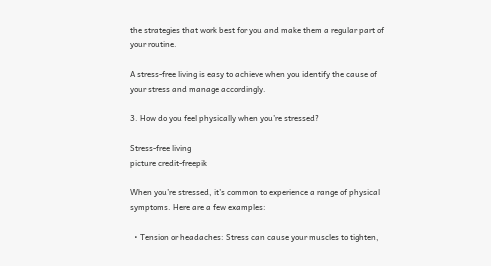the strategies that work best for you and make them a regular part of your routine.

A stress-free living is easy to achieve when you identify the cause of your stress and manage accordingly.

3. How do you feel physically when you’re stressed?

Stress-free living
picture credit-freepik

When you’re stressed, it’s common to experience a range of physical symptoms. Here are a few examples:

  • Tension or headaches: Stress can cause your muscles to tighten,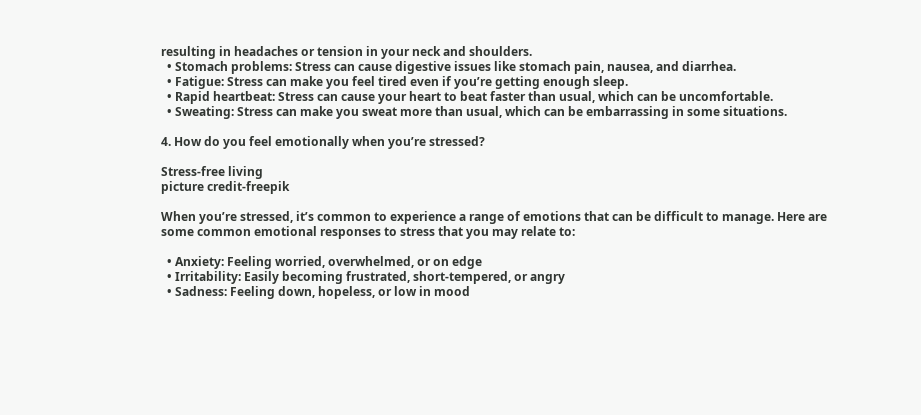resulting in headaches or tension in your neck and shoulders.
  • Stomach problems: Stress can cause digestive issues like stomach pain, nausea, and diarrhea.
  • Fatigue: Stress can make you feel tired even if you’re getting enough sleep.
  • Rapid heartbeat: Stress can cause your heart to beat faster than usual, which can be uncomfortable.
  • Sweating: Stress can make you sweat more than usual, which can be embarrassing in some situations.

4. How do you feel emotionally when you’re stressed?

Stress-free living
picture credit-freepik

When you’re stressed, it’s common to experience a range of emotions that can be difficult to manage. Here are some common emotional responses to stress that you may relate to:

  • Anxiety: Feeling worried, overwhelmed, or on edge
  • Irritability: Easily becoming frustrated, short-tempered, or angry
  • Sadness: Feeling down, hopeless, or low in mood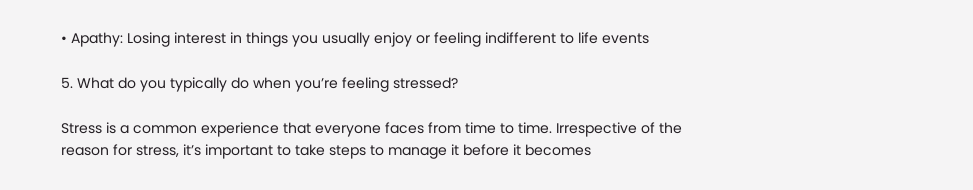• Apathy: Losing interest in things you usually enjoy or feeling indifferent to life events

5. What do you typically do when you’re feeling stressed?

Stress is a common experience that everyone faces from time to time. Irrespective of the reason for stress, it’s important to take steps to manage it before it becomes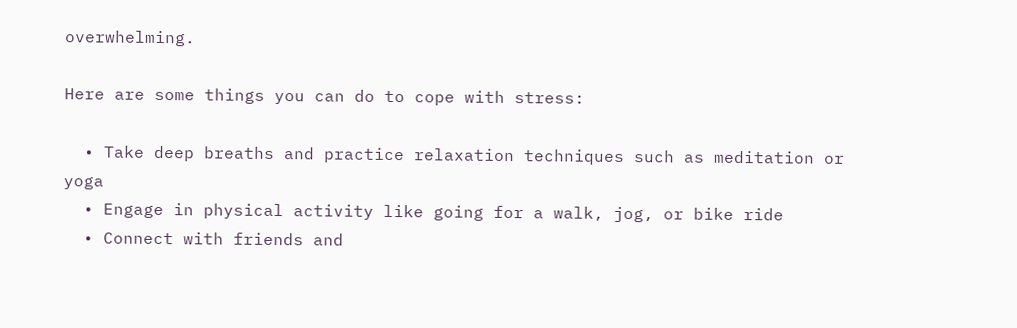overwhelming.

Here are some things you can do to cope with stress:

  • Take deep breaths and practice relaxation techniques such as meditation or yoga
  • Engage in physical activity like going for a walk, jog, or bike ride
  • Connect with friends and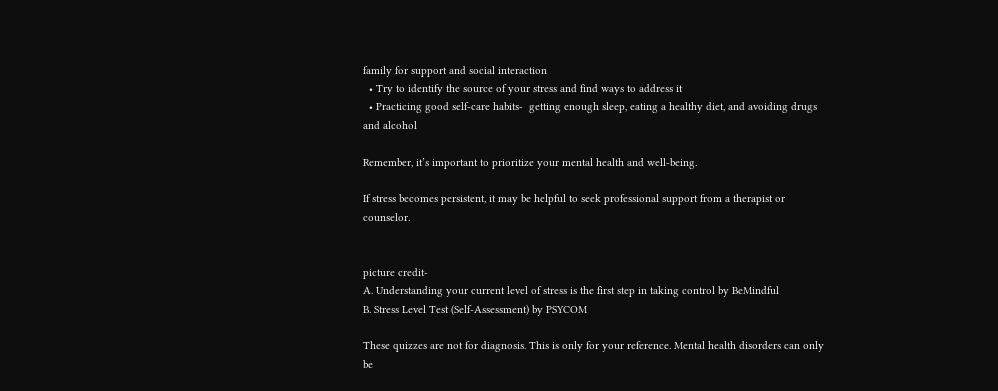family for support and social interaction
  • Try to identify the source of your stress and find ways to address it
  • Practicing good self-care habits-  getting enough sleep, eating a healthy diet, and avoiding drugs and alcohol

Remember, it’s important to prioritize your mental health and well-being.

If stress becomes persistent, it may be helpful to seek professional support from a therapist or counselor.


picture credit-
A. Understanding your current level of stress is the first step in taking control by BeMindful
B. Stress Level Test (Self-Assessment) by PSYCOM

These quizzes are not for diagnosis. This is only for your reference. Mental health disorders can only be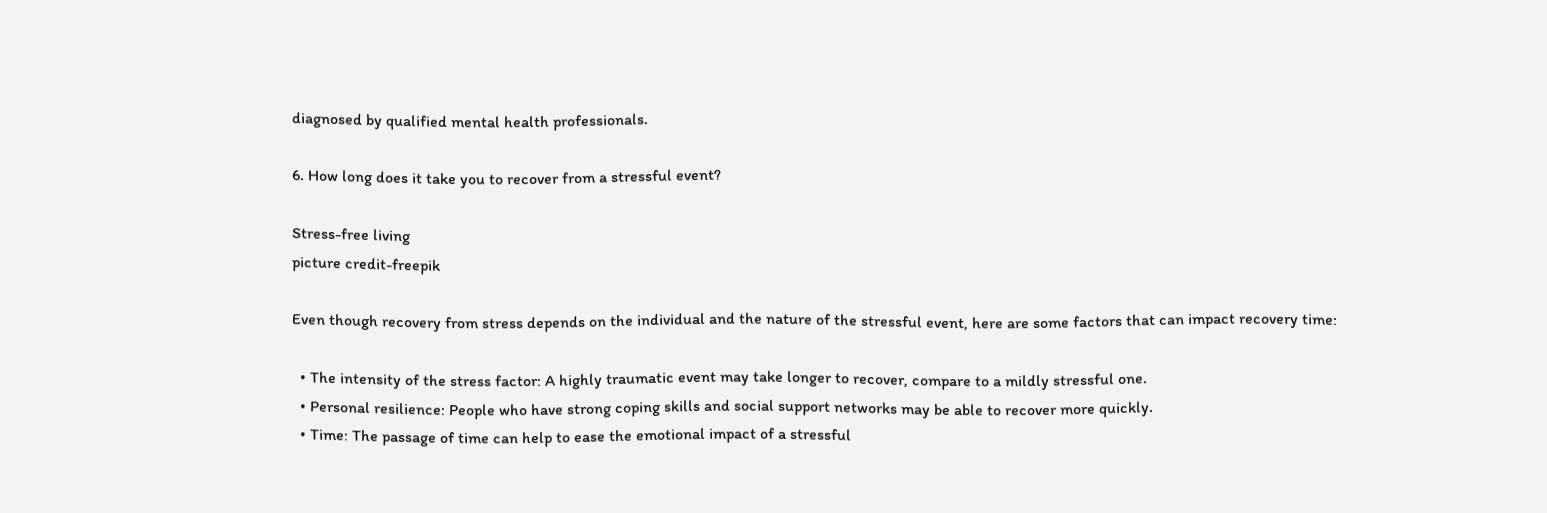diagnosed by qualified mental health professionals.

6. How long does it take you to recover from a stressful event?

Stress-free living
picture credit-freepik

Even though recovery from stress depends on the individual and the nature of the stressful event, here are some factors that can impact recovery time:

  • The intensity of the stress factor: A highly traumatic event may take longer to recover, compare to a mildly stressful one.
  • Personal resilience: People who have strong coping skills and social support networks may be able to recover more quickly.
  • Time: The passage of time can help to ease the emotional impact of a stressful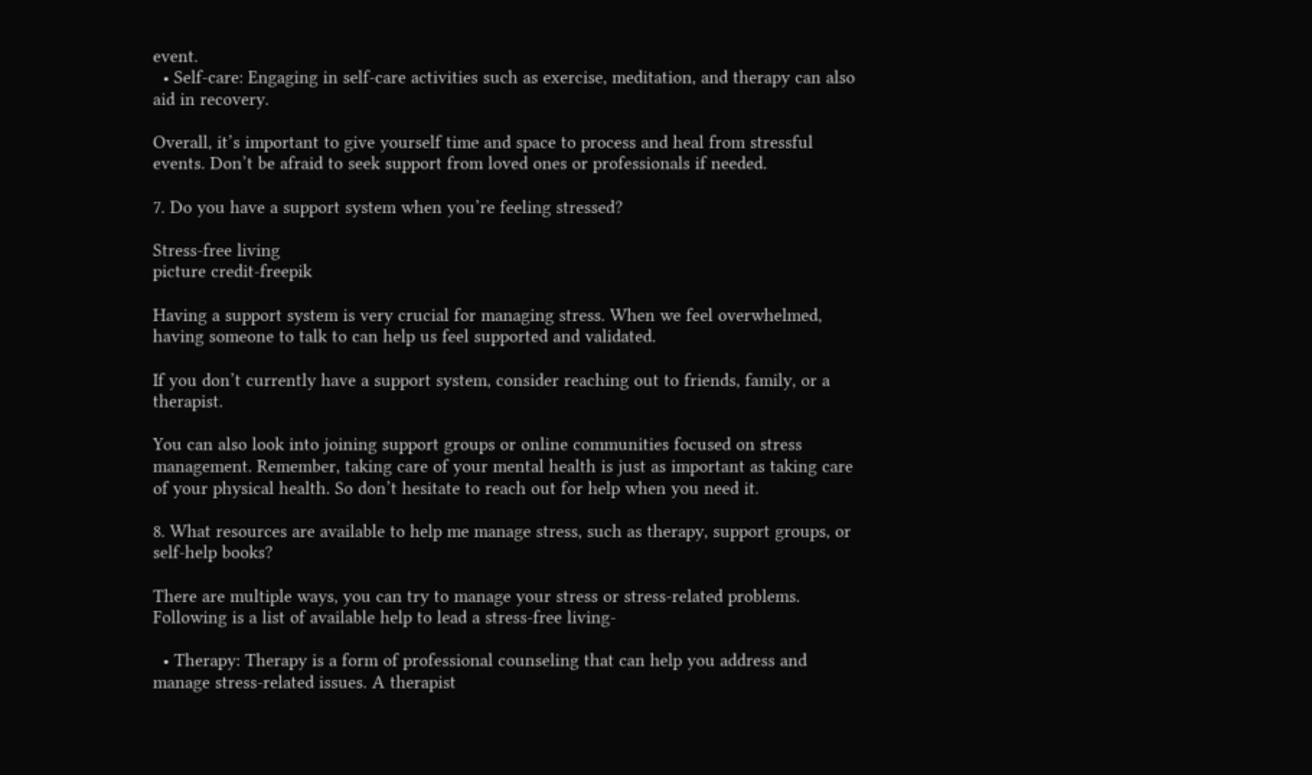event.
  • Self-care: Engaging in self-care activities such as exercise, meditation, and therapy can also aid in recovery.

Overall, it’s important to give yourself time and space to process and heal from stressful events. Don’t be afraid to seek support from loved ones or professionals if needed.

7. Do you have a support system when you’re feeling stressed?

Stress-free living
picture credit-freepik

Having a support system is very crucial for managing stress. When we feel overwhelmed, having someone to talk to can help us feel supported and validated.

If you don’t currently have a support system, consider reaching out to friends, family, or a therapist.

You can also look into joining support groups or online communities focused on stress management. Remember, taking care of your mental health is just as important as taking care of your physical health. So don’t hesitate to reach out for help when you need it.

8. What resources are available to help me manage stress, such as therapy, support groups, or self-help books?

There are multiple ways, you can try to manage your stress or stress-related problems. Following is a list of available help to lead a stress-free living-

  • Therapy: Therapy is a form of professional counseling that can help you address and manage stress-related issues. A therapist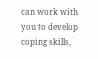can work with you to develop coping skills,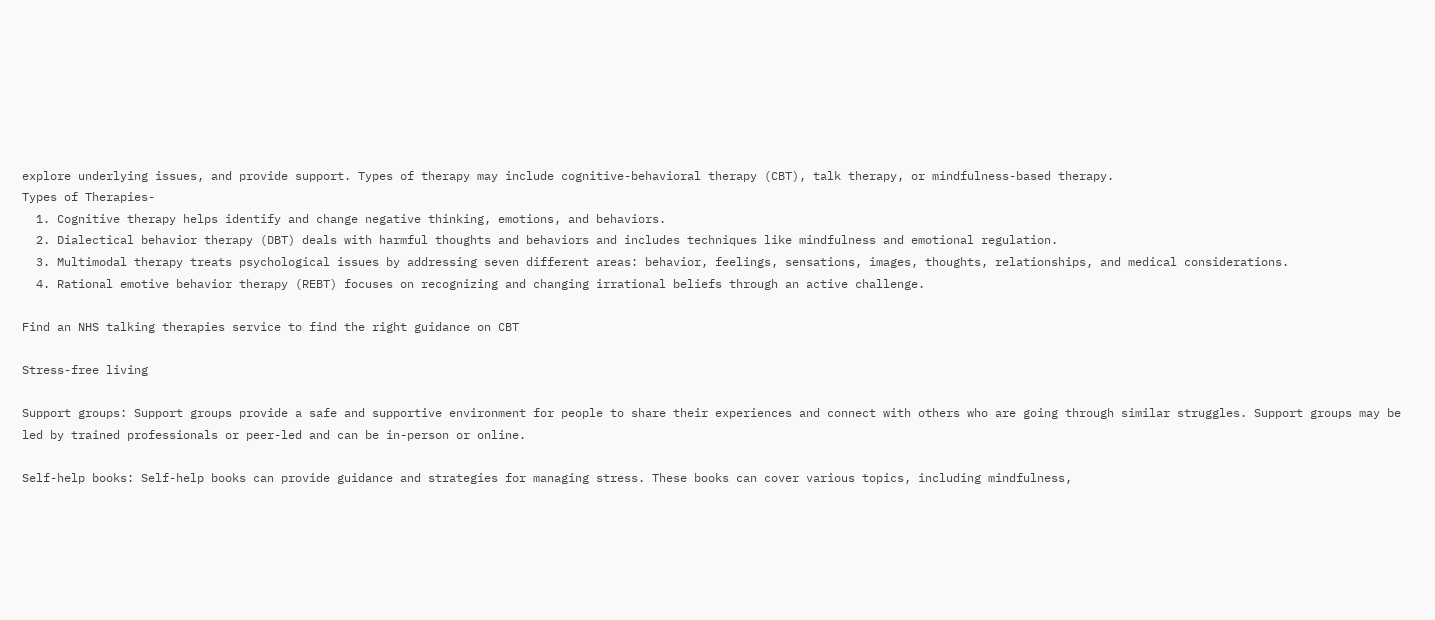explore underlying issues, and provide support. Types of therapy may include cognitive-behavioral therapy (CBT), talk therapy, or mindfulness-based therapy.
Types of Therapies-
  1. Cognitive therapy helps identify and change negative thinking, emotions, and behaviors.
  2. Dialectical behavior therapy (DBT) deals with harmful thoughts and behaviors and includes techniques like mindfulness and emotional regulation.
  3. Multimodal therapy treats psychological issues by addressing seven different areas: behavior, feelings, sensations, images, thoughts, relationships, and medical considerations.
  4. Rational emotive behavior therapy (REBT) focuses on recognizing and changing irrational beliefs through an active challenge.

Find an NHS talking therapies service to find the right guidance on CBT

Stress-free living

Support groups: Support groups provide a safe and supportive environment for people to share their experiences and connect with others who are going through similar struggles. Support groups may be led by trained professionals or peer-led and can be in-person or online.

Self-help books: Self-help books can provide guidance and strategies for managing stress. These books can cover various topics, including mindfulness,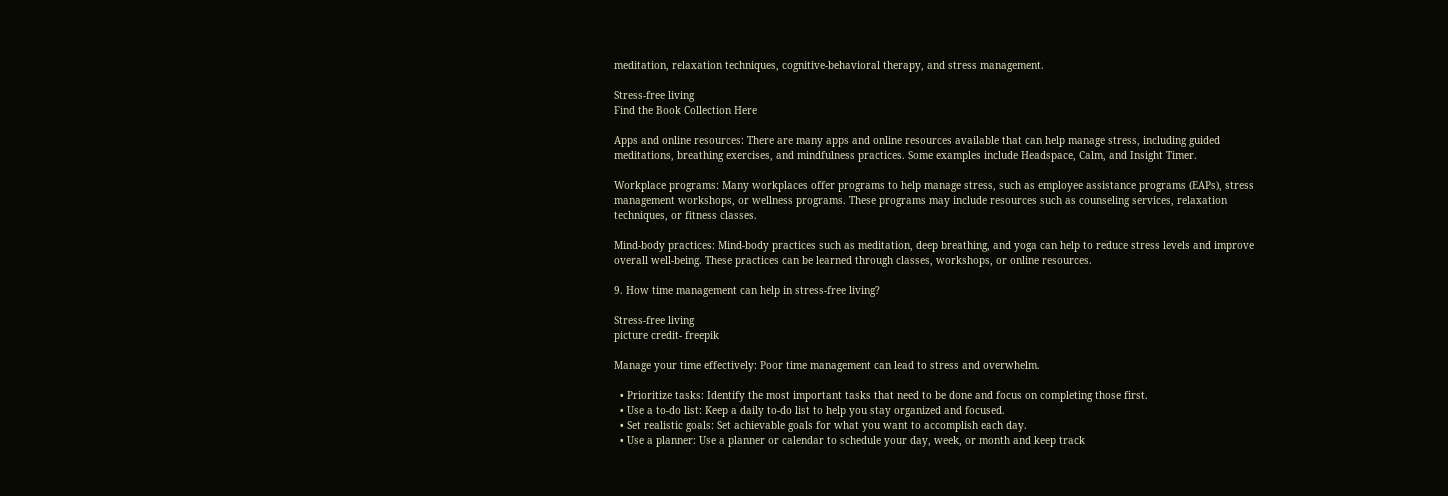meditation, relaxation techniques, cognitive-behavioral therapy, and stress management.

Stress-free living
Find the Book Collection Here

Apps and online resources: There are many apps and online resources available that can help manage stress, including guided meditations, breathing exercises, and mindfulness practices. Some examples include Headspace, Calm, and Insight Timer.

Workplace programs: Many workplaces offer programs to help manage stress, such as employee assistance programs (EAPs), stress management workshops, or wellness programs. These programs may include resources such as counseling services, relaxation techniques, or fitness classes.

Mind-body practices: Mind-body practices such as meditation, deep breathing, and yoga can help to reduce stress levels and improve overall well-being. These practices can be learned through classes, workshops, or online resources.

9. How time management can help in stress-free living?

Stress-free living
picture credit- freepik

Manage your time effectively: Poor time management can lead to stress and overwhelm.

  • Prioritize tasks: Identify the most important tasks that need to be done and focus on completing those first.
  • Use a to-do list: Keep a daily to-do list to help you stay organized and focused.
  • Set realistic goals: Set achievable goals for what you want to accomplish each day.
  • Use a planner: Use a planner or calendar to schedule your day, week, or month and keep track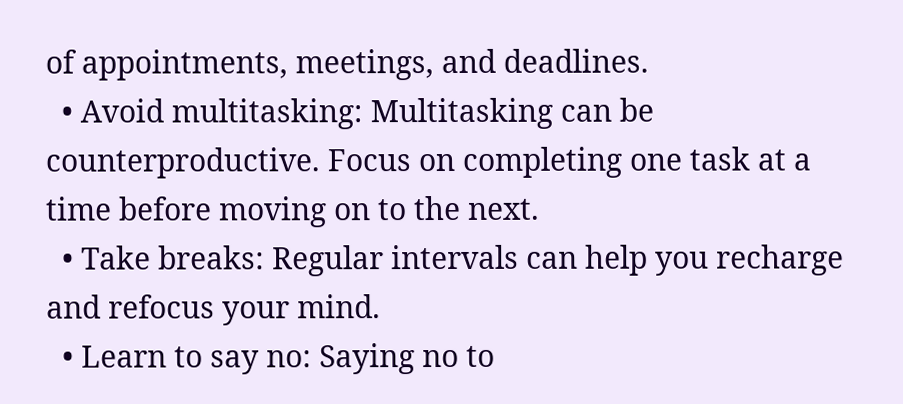of appointments, meetings, and deadlines.
  • Avoid multitasking: Multitasking can be counterproductive. Focus on completing one task at a time before moving on to the next.
  • Take breaks: Regular intervals can help you recharge and refocus your mind.
  • Learn to say no: Saying no to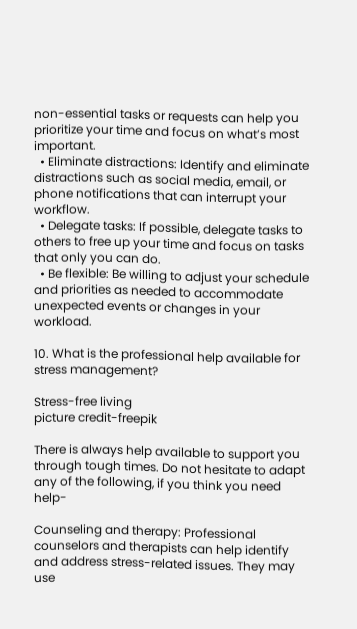non-essential tasks or requests can help you prioritize your time and focus on what’s most important.
  • Eliminate distractions: Identify and eliminate distractions such as social media, email, or phone notifications that can interrupt your workflow.
  • Delegate tasks: If possible, delegate tasks to others to free up your time and focus on tasks that only you can do.
  • Be flexible: Be willing to adjust your schedule and priorities as needed to accommodate unexpected events or changes in your workload.

10. What is the professional help available for stress management?

Stress-free living
picture credit-freepik

There is always help available to support you through tough times. Do not hesitate to adapt any of the following, if you think you need help-

Counseling and therapy: Professional counselors and therapists can help identify and address stress-related issues. They may use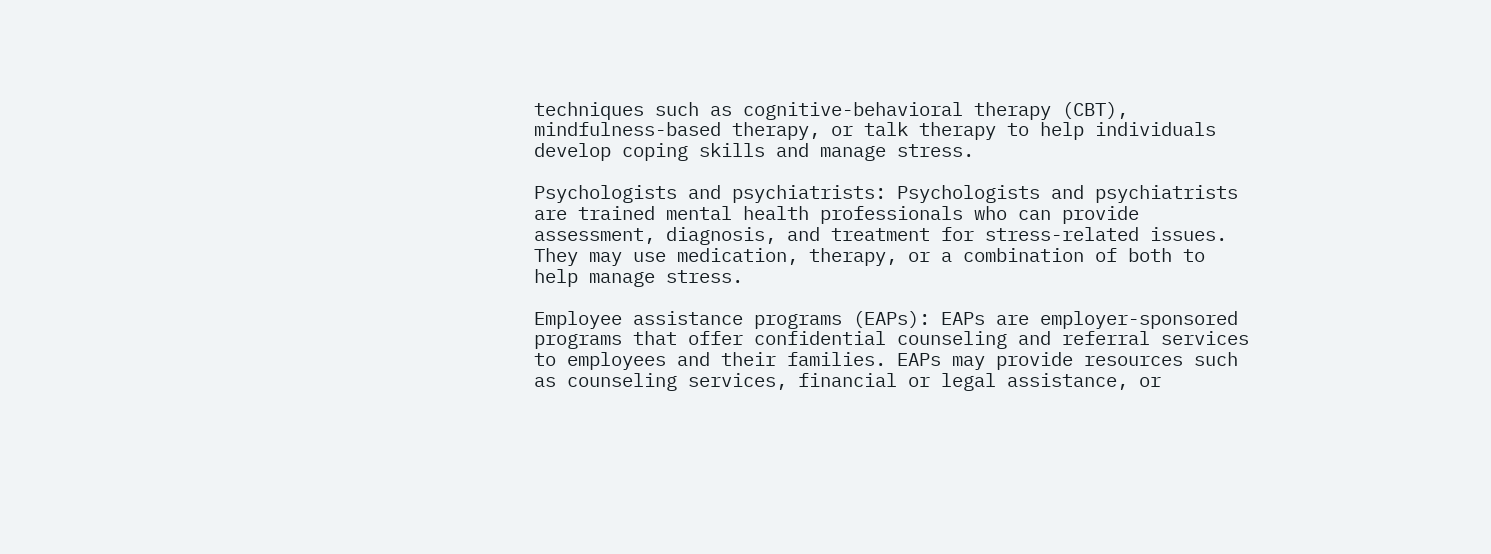techniques such as cognitive-behavioral therapy (CBT), mindfulness-based therapy, or talk therapy to help individuals develop coping skills and manage stress.

Psychologists and psychiatrists: Psychologists and psychiatrists are trained mental health professionals who can provide assessment, diagnosis, and treatment for stress-related issues. They may use medication, therapy, or a combination of both to help manage stress.

Employee assistance programs (EAPs): EAPs are employer-sponsored programs that offer confidential counseling and referral services to employees and their families. EAPs may provide resources such as counseling services, financial or legal assistance, or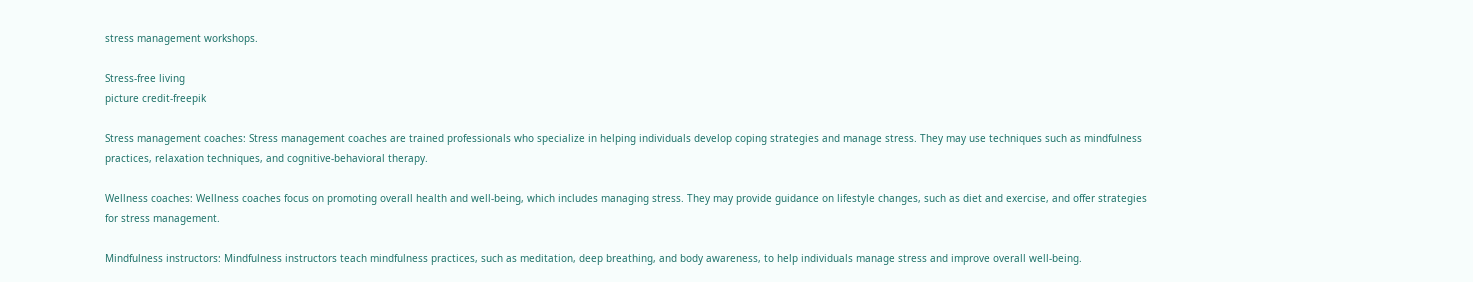stress management workshops.

Stress-free living
picture credit-freepik

Stress management coaches: Stress management coaches are trained professionals who specialize in helping individuals develop coping strategies and manage stress. They may use techniques such as mindfulness practices, relaxation techniques, and cognitive-behavioral therapy.

Wellness coaches: Wellness coaches focus on promoting overall health and well-being, which includes managing stress. They may provide guidance on lifestyle changes, such as diet and exercise, and offer strategies for stress management.

Mindfulness instructors: Mindfulness instructors teach mindfulness practices, such as meditation, deep breathing, and body awareness, to help individuals manage stress and improve overall well-being.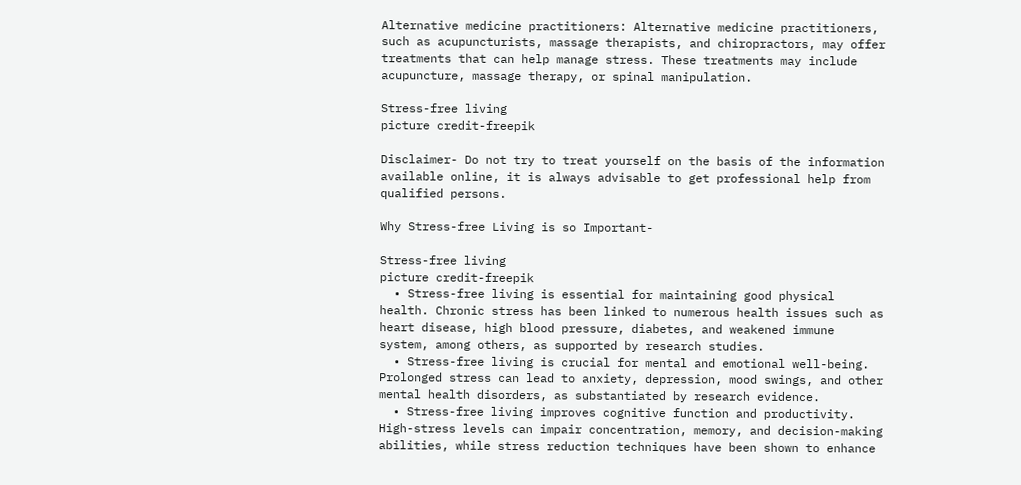Alternative medicine practitioners: Alternative medicine practitioners, such as acupuncturists, massage therapists, and chiropractors, may offer treatments that can help manage stress. These treatments may include acupuncture, massage therapy, or spinal manipulation.

Stress-free living
picture credit-freepik

Disclaimer- Do not try to treat yourself on the basis of the information available online, it is always advisable to get professional help from qualified persons.

Why Stress-free Living is so Important-

Stress-free living
picture credit-freepik
  • Stress-free living is essential for maintaining good physical health. Chronic stress has been linked to numerous health issues such as heart disease, high blood pressure, diabetes, and weakened immune system, among others, as supported by research studies.
  • Stress-free living is crucial for mental and emotional well-being. Prolonged stress can lead to anxiety, depression, mood swings, and other mental health disorders, as substantiated by research evidence.
  • Stress-free living improves cognitive function and productivity. High-stress levels can impair concentration, memory, and decision-making abilities, while stress reduction techniques have been shown to enhance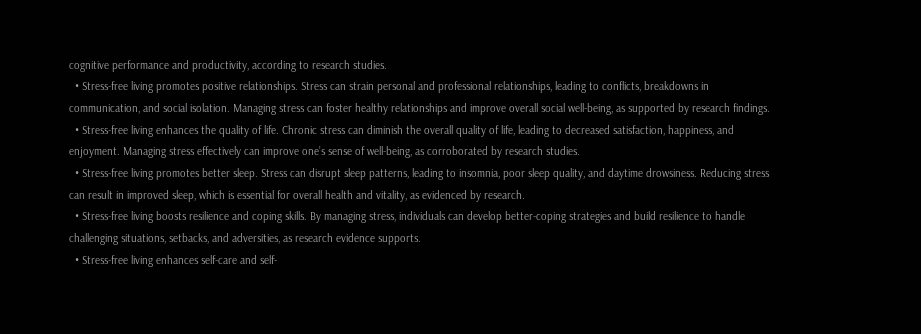cognitive performance and productivity, according to research studies.
  • Stress-free living promotes positive relationships. Stress can strain personal and professional relationships, leading to conflicts, breakdowns in communication, and social isolation. Managing stress can foster healthy relationships and improve overall social well-being, as supported by research findings.
  • Stress-free living enhances the quality of life. Chronic stress can diminish the overall quality of life, leading to decreased satisfaction, happiness, and enjoyment. Managing stress effectively can improve one’s sense of well-being, as corroborated by research studies.
  • Stress-free living promotes better sleep. Stress can disrupt sleep patterns, leading to insomnia, poor sleep quality, and daytime drowsiness. Reducing stress can result in improved sleep, which is essential for overall health and vitality, as evidenced by research.
  • Stress-free living boosts resilience and coping skills. By managing stress, individuals can develop better-coping strategies and build resilience to handle challenging situations, setbacks, and adversities, as research evidence supports.
  • Stress-free living enhances self-care and self-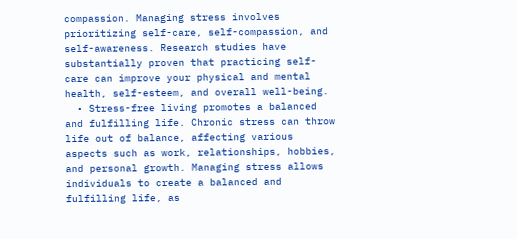compassion. Managing stress involves prioritizing self-care, self-compassion, and self-awareness. Research studies have substantially proven that practicing self-care can improve your physical and mental health, self-esteem, and overall well-being.
  • Stress-free living promotes a balanced and fulfilling life. Chronic stress can throw life out of balance, affecting various aspects such as work, relationships, hobbies, and personal growth. Managing stress allows individuals to create a balanced and fulfilling life, as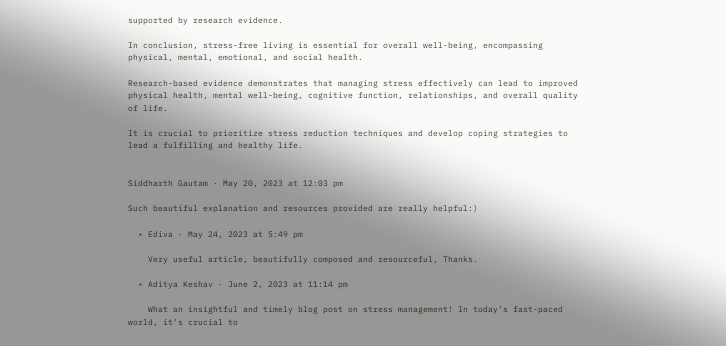supported by research evidence.

In conclusion, stress-free living is essential for overall well-being, encompassing physical, mental, emotional, and social health.

Research-based evidence demonstrates that managing stress effectively can lead to improved physical health, mental well-being, cognitive function, relationships, and overall quality of life.

It is crucial to prioritize stress reduction techniques and develop coping strategies to lead a fulfilling and healthy life.


Siddharth Gautam · May 20, 2023 at 12:03 pm

Such beautiful explanation and resources provided are really helpful:)

  • Ediva · May 24, 2023 at 5:49 pm

    Very useful article, beautifully composed and resourceful, Thanks.

  • Aditya Keshav · June 2, 2023 at 11:14 pm

    What an insightful and timely blog post on stress management! In today’s fast-paced world, it’s crucial to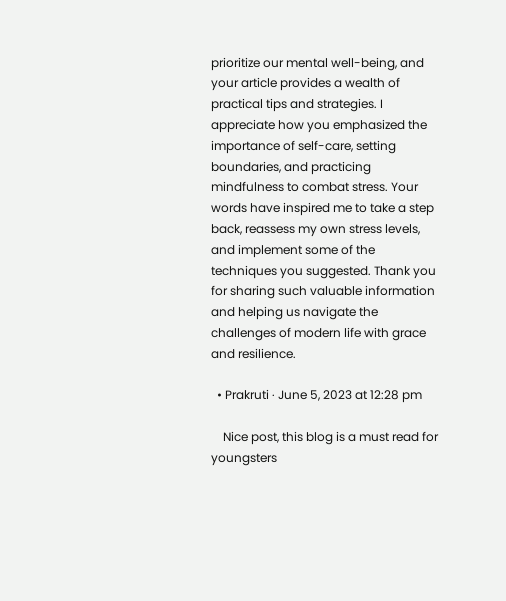prioritize our mental well-being, and your article provides a wealth of practical tips and strategies. I appreciate how you emphasized the importance of self-care, setting boundaries, and practicing mindfulness to combat stress. Your words have inspired me to take a step back, reassess my own stress levels, and implement some of the techniques you suggested. Thank you for sharing such valuable information and helping us navigate the challenges of modern life with grace and resilience.

  • Prakruti · June 5, 2023 at 12:28 pm

    Nice post, this blog is a must read for youngsters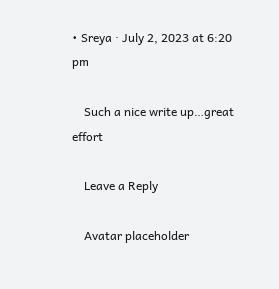• Sreya · July 2, 2023 at 6:20 pm

    Such a nice write up…great effort

    Leave a Reply

    Avatar placeholder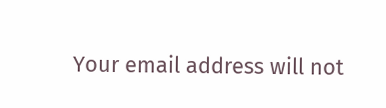Your email address will not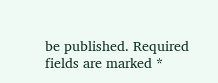be published. Required fields are marked *